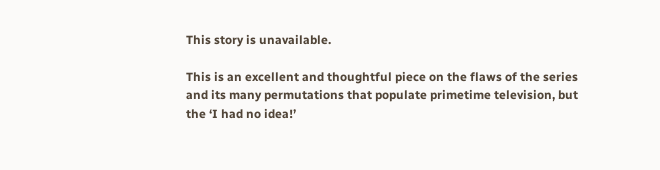This story is unavailable.

This is an excellent and thoughtful piece on the flaws of the series and its many permutations that populate primetime television, but the ‘I had no idea!’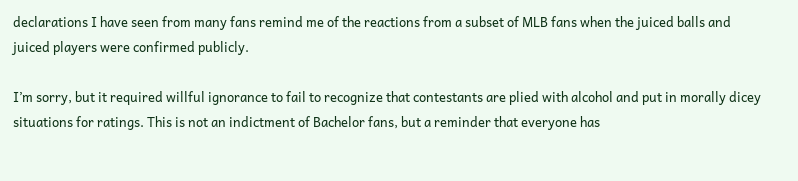declarations I have seen from many fans remind me of the reactions from a subset of MLB fans when the juiced balls and juiced players were confirmed publicly.

I’m sorry, but it required willful ignorance to fail to recognize that contestants are plied with alcohol and put in morally dicey situations for ratings. This is not an indictment of Bachelor fans, but a reminder that everyone has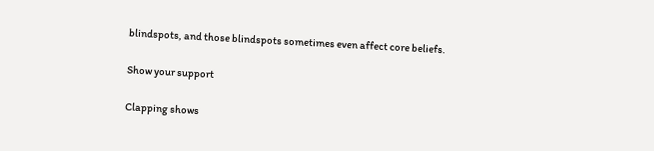blindspots, and those blindspots sometimes even affect core beliefs.

Show your support

Clapping shows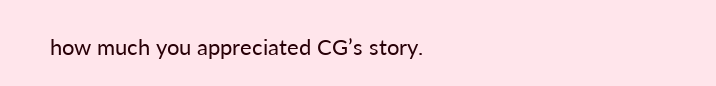how much you appreciated CG’s story.